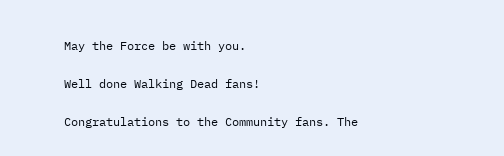May the Force be with you.

Well done Walking Dead fans!

Congratulations to the Community fans. The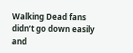Walking Dead fans didn’t go down easily and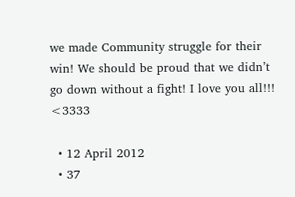we made Community struggle for their win! We should be proud that we didn’t go down without a fight! I love you all!!! <3333

  • 12 April 2012
  • 37